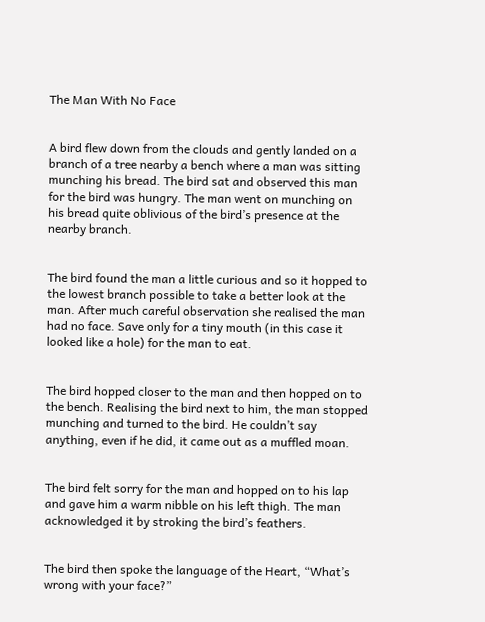The Man With No Face


A bird flew down from the clouds and gently landed on a branch of a tree nearby a bench where a man was sitting munching his bread. The bird sat and observed this man for the bird was hungry. The man went on munching on his bread quite oblivious of the bird’s presence at the nearby branch.


The bird found the man a little curious and so it hopped to the lowest branch possible to take a better look at the man. After much careful observation she realised the man had no face. Save only for a tiny mouth (in this case it looked like a hole) for the man to eat.


The bird hopped closer to the man and then hopped on to the bench. Realising the bird next to him, the man stopped munching and turned to the bird. He couldn’t say anything, even if he did, it came out as a muffled moan.


The bird felt sorry for the man and hopped on to his lap and gave him a warm nibble on his left thigh. The man acknowledged it by stroking the bird’s feathers.


The bird then spoke the language of the Heart, “What’s wrong with your face?”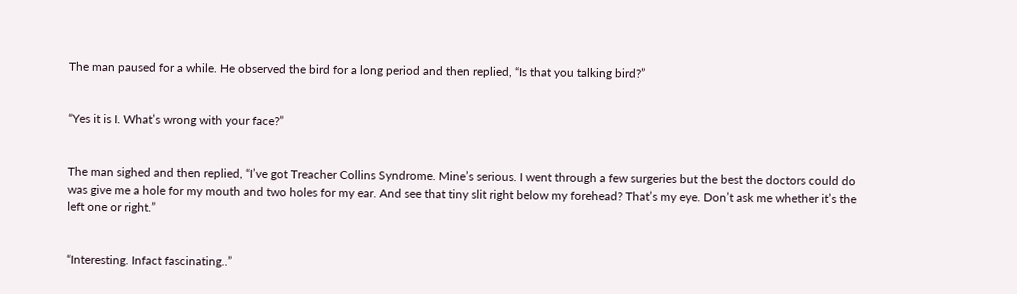The man paused for a while. He observed the bird for a long period and then replied, “Is that you talking bird?”


“Yes it is I. What’s wrong with your face?”


The man sighed and then replied, “I’ve got Treacher Collins Syndrome. Mine’s serious. I went through a few surgeries but the best the doctors could do was give me a hole for my mouth and two holes for my ear. And see that tiny slit right below my forehead? That’s my eye. Don’t ask me whether it’s the left one or right.”


“Interesting. Infact fascinating..”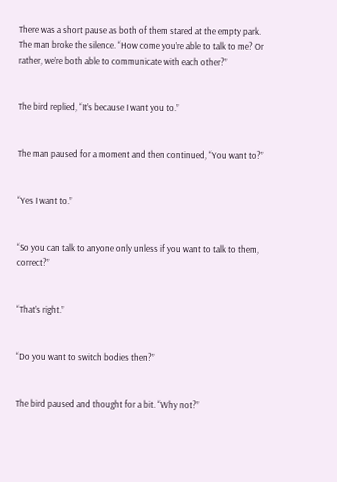There was a short pause as both of them stared at the empty park. The man broke the silence. “How come you’re able to talk to me? Or rather, we’re both able to communicate with each other?”


The bird replied, “It’s because I want you to.”


The man paused for a moment and then continued, “You want to?”


“Yes I want to.”


“So you can talk to anyone only unless if you want to talk to them, correct?”


“That’s right.”


“Do you want to switch bodies then?”


The bird paused and thought for a bit. “Why not?”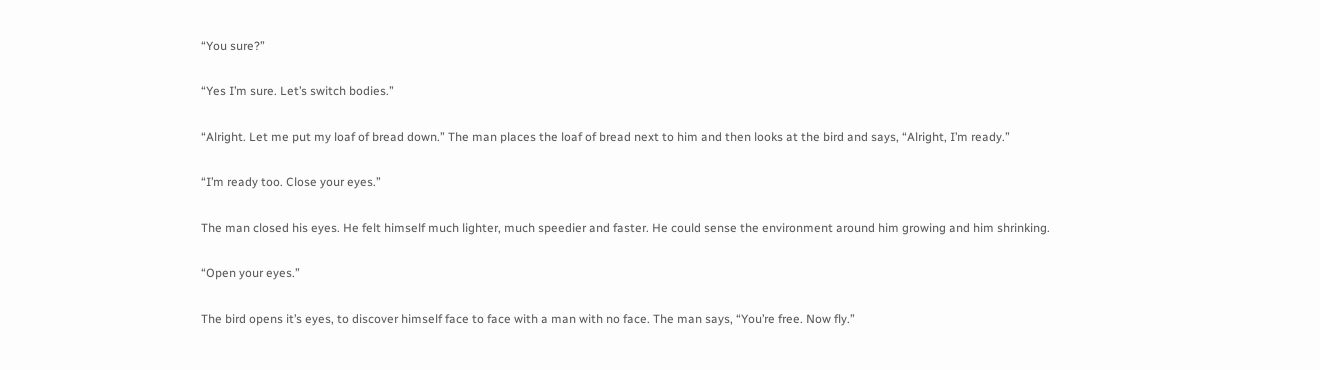“You sure?”


“Yes I’m sure. Let’s switch bodies.”


“Alright. Let me put my loaf of bread down.” The man places the loaf of bread next to him and then looks at the bird and says, “Alright, I’m ready.”


“I’m ready too. Close your eyes.”


The man closed his eyes. He felt himself much lighter, much speedier and faster. He could sense the environment around him growing and him shrinking.


“Open your eyes.”


The bird opens it’s eyes, to discover himself face to face with a man with no face. The man says, “You’re free. Now fly.”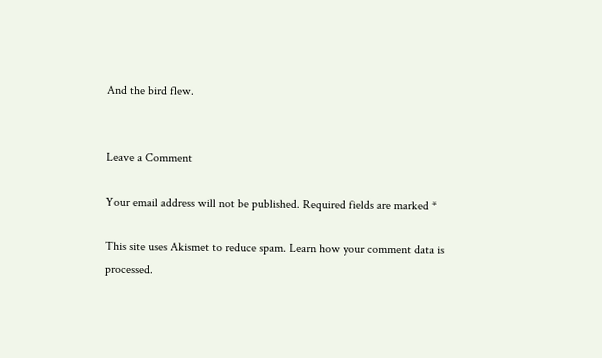And the bird flew.


Leave a Comment

Your email address will not be published. Required fields are marked *

This site uses Akismet to reduce spam. Learn how your comment data is processed.